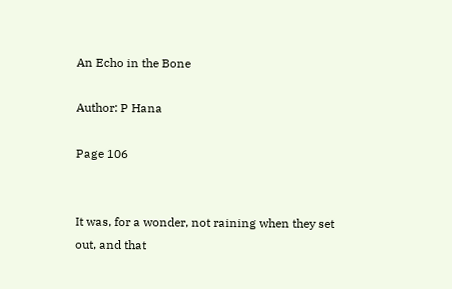An Echo in the Bone

Author: P Hana

Page 106


It was, for a wonder, not raining when they set out, and that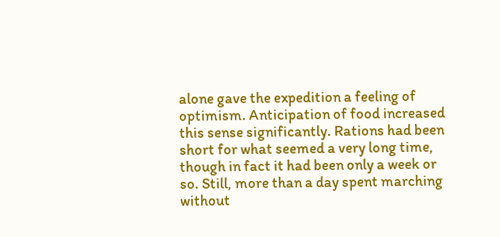alone gave the expedition a feeling of optimism. Anticipation of food increased this sense significantly. Rations had been short for what seemed a very long time, though in fact it had been only a week or so. Still, more than a day spent marching without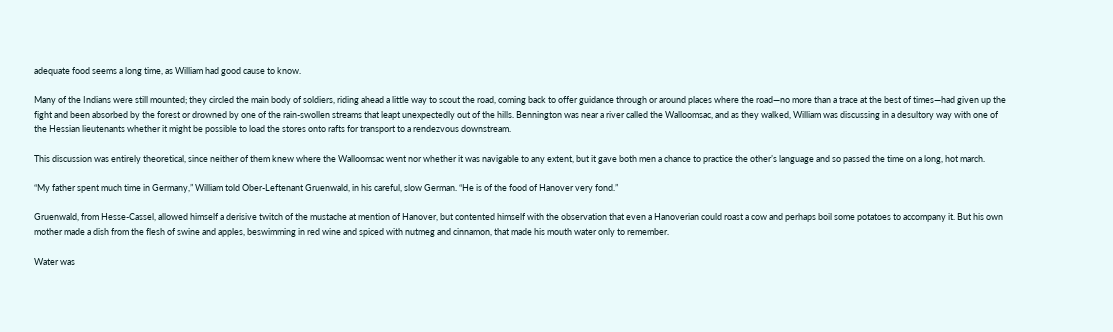adequate food seems a long time, as William had good cause to know.

Many of the Indians were still mounted; they circled the main body of soldiers, riding ahead a little way to scout the road, coming back to offer guidance through or around places where the road—no more than a trace at the best of times—had given up the fight and been absorbed by the forest or drowned by one of the rain-swollen streams that leapt unexpectedly out of the hills. Bennington was near a river called the Walloomsac, and as they walked, William was discussing in a desultory way with one of the Hessian lieutenants whether it might be possible to load the stores onto rafts for transport to a rendezvous downstream.

This discussion was entirely theoretical, since neither of them knew where the Walloomsac went nor whether it was navigable to any extent, but it gave both men a chance to practice the other’s language and so passed the time on a long, hot march.

“My father spent much time in Germany,” William told Ober-Leftenant Gruenwald, in his careful, slow German. “He is of the food of Hanover very fond.”

Gruenwald, from Hesse-Cassel, allowed himself a derisive twitch of the mustache at mention of Hanover, but contented himself with the observation that even a Hanoverian could roast a cow and perhaps boil some potatoes to accompany it. But his own mother made a dish from the flesh of swine and apples, beswimming in red wine and spiced with nutmeg and cinnamon, that made his mouth water only to remember.

Water was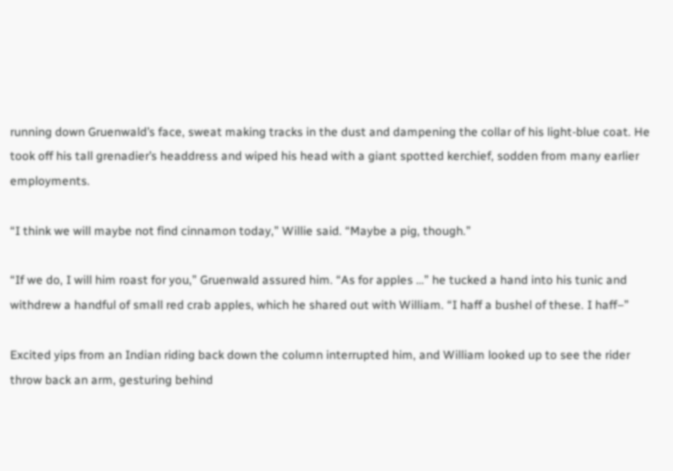running down Gruenwald’s face, sweat making tracks in the dust and dampening the collar of his light-blue coat. He took off his tall grenadier’s headdress and wiped his head with a giant spotted kerchief, sodden from many earlier employments.

“I think we will maybe not find cinnamon today,” Willie said. “Maybe a pig, though.”

“If we do, I will him roast for you,” Gruenwald assured him. “As for apples …” he tucked a hand into his tunic and withdrew a handful of small red crab apples, which he shared out with William. “I haff a bushel of these. I haff–”

Excited yips from an Indian riding back down the column interrupted him, and William looked up to see the rider throw back an arm, gesturing behind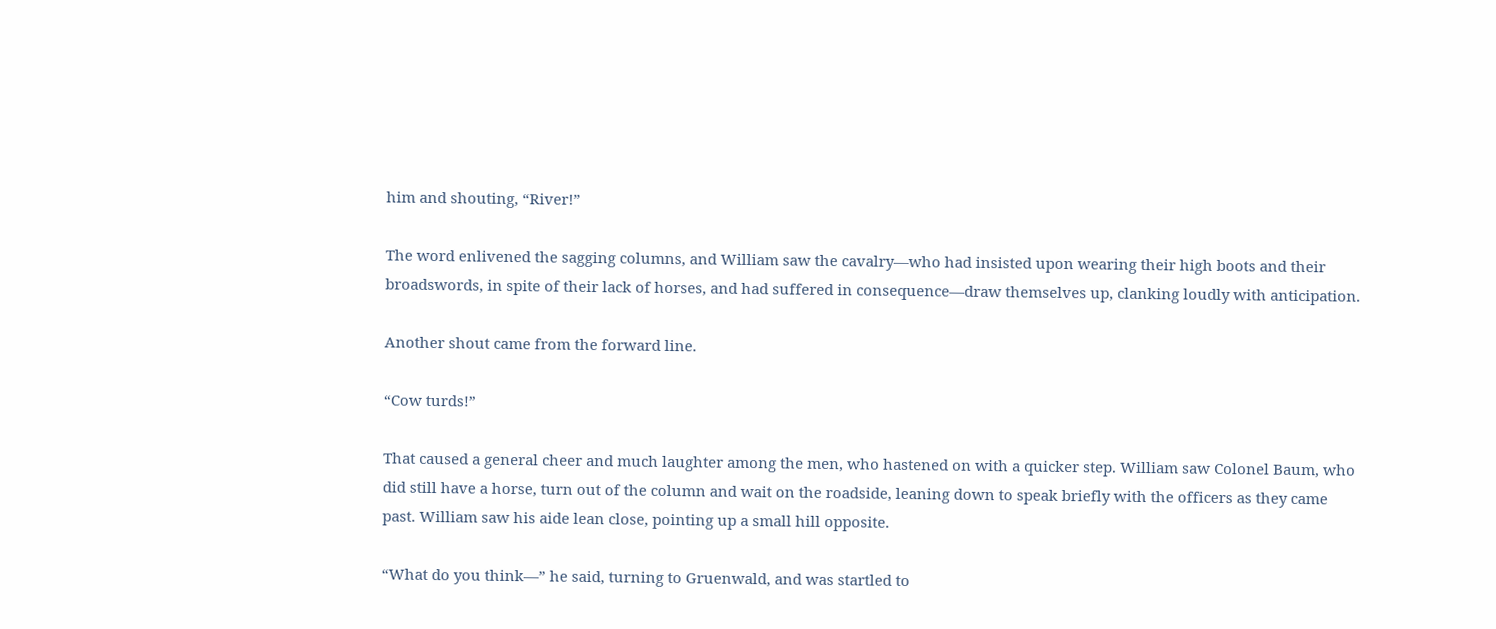him and shouting, “River!”

The word enlivened the sagging columns, and William saw the cavalry—who had insisted upon wearing their high boots and their broadswords, in spite of their lack of horses, and had suffered in consequence—draw themselves up, clanking loudly with anticipation.

Another shout came from the forward line.

“Cow turds!”

That caused a general cheer and much laughter among the men, who hastened on with a quicker step. William saw Colonel Baum, who did still have a horse, turn out of the column and wait on the roadside, leaning down to speak briefly with the officers as they came past. William saw his aide lean close, pointing up a small hill opposite.

“What do you think—” he said, turning to Gruenwald, and was startled to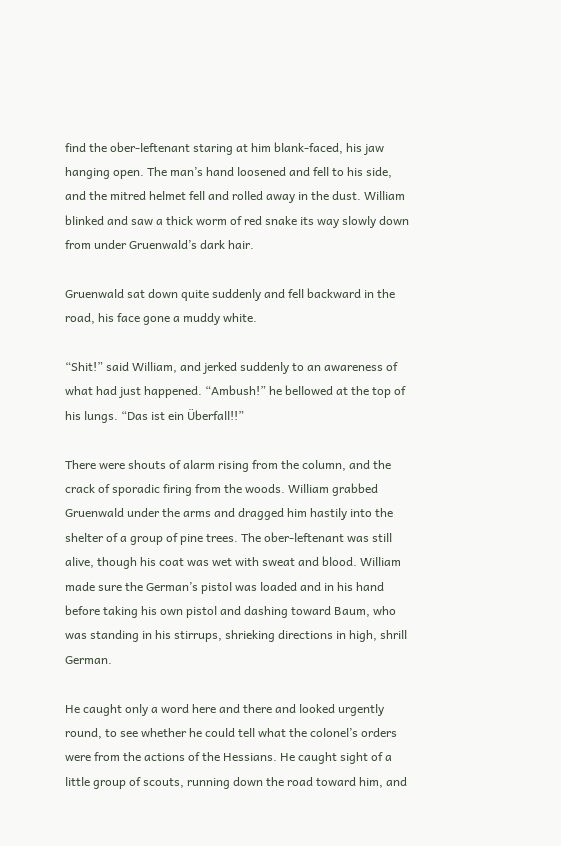find the ober-leftenant staring at him blank-faced, his jaw hanging open. The man’s hand loosened and fell to his side, and the mitred helmet fell and rolled away in the dust. William blinked and saw a thick worm of red snake its way slowly down from under Gruenwald’s dark hair.

Gruenwald sat down quite suddenly and fell backward in the road, his face gone a muddy white.

“Shit!” said William, and jerked suddenly to an awareness of what had just happened. “Ambush!” he bellowed at the top of his lungs. “Das ist ein Überfall!!”

There were shouts of alarm rising from the column, and the crack of sporadic firing from the woods. William grabbed Gruenwald under the arms and dragged him hastily into the shelter of a group of pine trees. The ober-leftenant was still alive, though his coat was wet with sweat and blood. William made sure the German’s pistol was loaded and in his hand before taking his own pistol and dashing toward Baum, who was standing in his stirrups, shrieking directions in high, shrill German.

He caught only a word here and there and looked urgently round, to see whether he could tell what the colonel’s orders were from the actions of the Hessians. He caught sight of a little group of scouts, running down the road toward him, and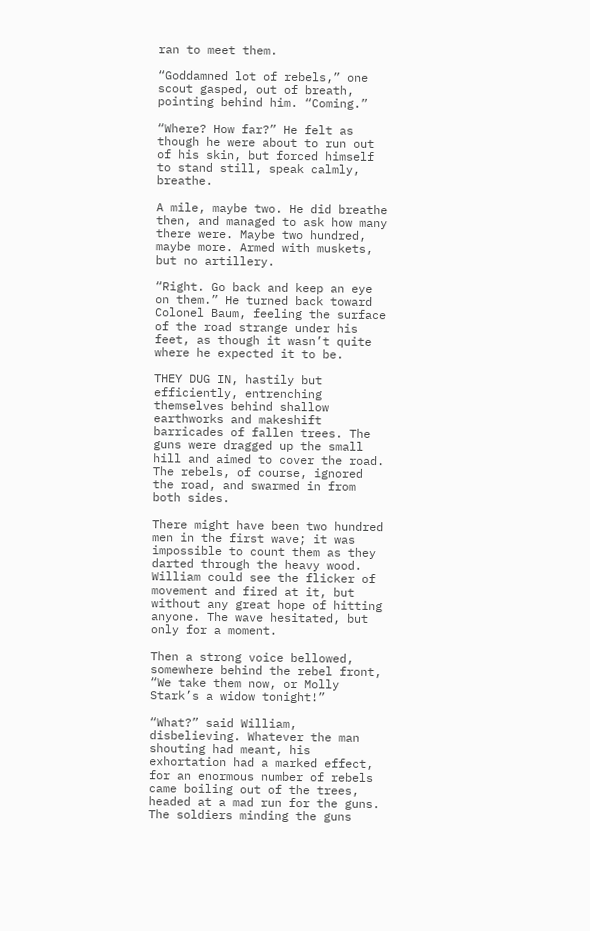ran to meet them.

“Goddamned lot of rebels,” one scout gasped, out of breath, pointing behind him. “Coming.”

“Where? How far?” He felt as though he were about to run out of his skin, but forced himself to stand still, speak calmly, breathe.

A mile, maybe two. He did breathe then, and managed to ask how many there were. Maybe two hundred, maybe more. Armed with muskets, but no artillery.

“Right. Go back and keep an eye on them.” He turned back toward Colonel Baum, feeling the surface of the road strange under his feet, as though it wasn’t quite where he expected it to be.

THEY DUG IN, hastily but efficiently, entrenching themselves behind shallow earthworks and makeshift barricades of fallen trees. The guns were dragged up the small hill and aimed to cover the road. The rebels, of course, ignored the road, and swarmed in from both sides.

There might have been two hundred men in the first wave; it was impossible to count them as they darted through the heavy wood. William could see the flicker of movement and fired at it, but without any great hope of hitting anyone. The wave hesitated, but only for a moment.

Then a strong voice bellowed, somewhere behind the rebel front, “We take them now, or Molly Stark’s a widow tonight!”

“What?” said William, disbelieving. Whatever the man shouting had meant, his exhortation had a marked effect, for an enormous number of rebels came boiling out of the trees, headed at a mad run for the guns. The soldiers minding the guns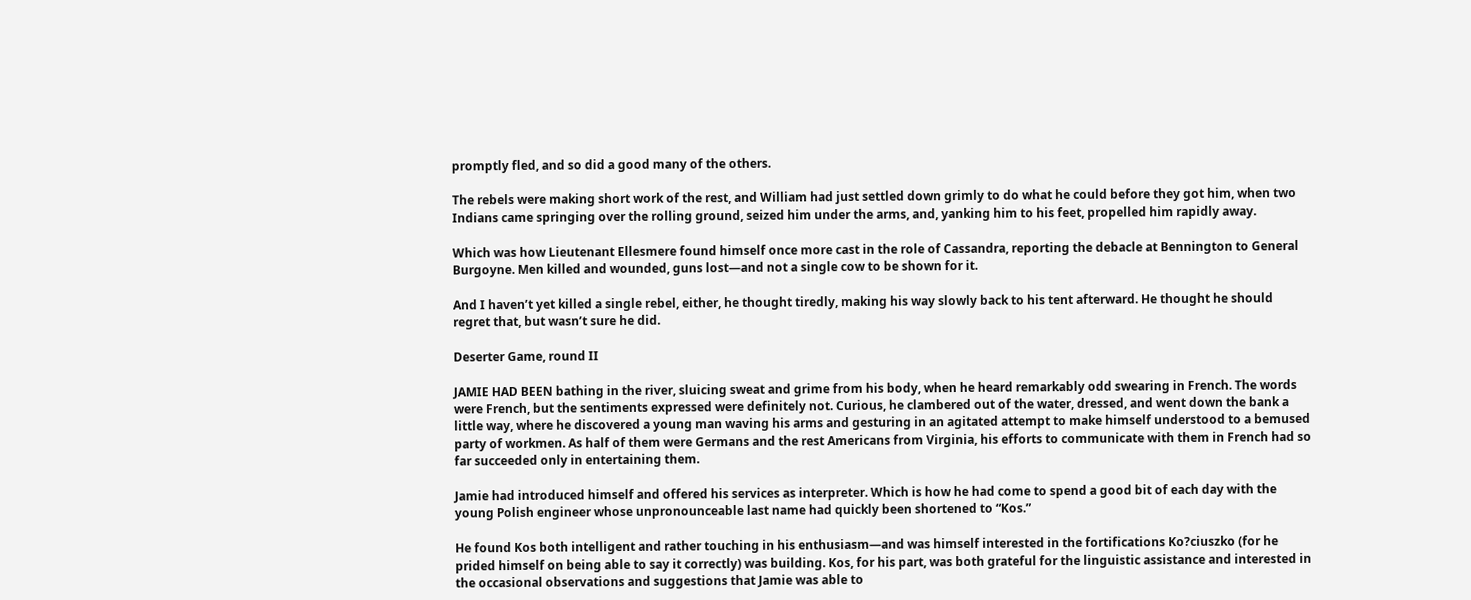promptly fled, and so did a good many of the others.

The rebels were making short work of the rest, and William had just settled down grimly to do what he could before they got him, when two Indians came springing over the rolling ground, seized him under the arms, and, yanking him to his feet, propelled him rapidly away.

Which was how Lieutenant Ellesmere found himself once more cast in the role of Cassandra, reporting the debacle at Bennington to General Burgoyne. Men killed and wounded, guns lost—and not a single cow to be shown for it.

And I haven’t yet killed a single rebel, either, he thought tiredly, making his way slowly back to his tent afterward. He thought he should regret that, but wasn’t sure he did.

Deserter Game, round II

JAMIE HAD BEEN bathing in the river, sluicing sweat and grime from his body, when he heard remarkably odd swearing in French. The words were French, but the sentiments expressed were definitely not. Curious, he clambered out of the water, dressed, and went down the bank a little way, where he discovered a young man waving his arms and gesturing in an agitated attempt to make himself understood to a bemused party of workmen. As half of them were Germans and the rest Americans from Virginia, his efforts to communicate with them in French had so far succeeded only in entertaining them.

Jamie had introduced himself and offered his services as interpreter. Which is how he had come to spend a good bit of each day with the young Polish engineer whose unpronounceable last name had quickly been shortened to “Kos.”

He found Kos both intelligent and rather touching in his enthusiasm—and was himself interested in the fortifications Ko?ciuszko (for he prided himself on being able to say it correctly) was building. Kos, for his part, was both grateful for the linguistic assistance and interested in the occasional observations and suggestions that Jamie was able to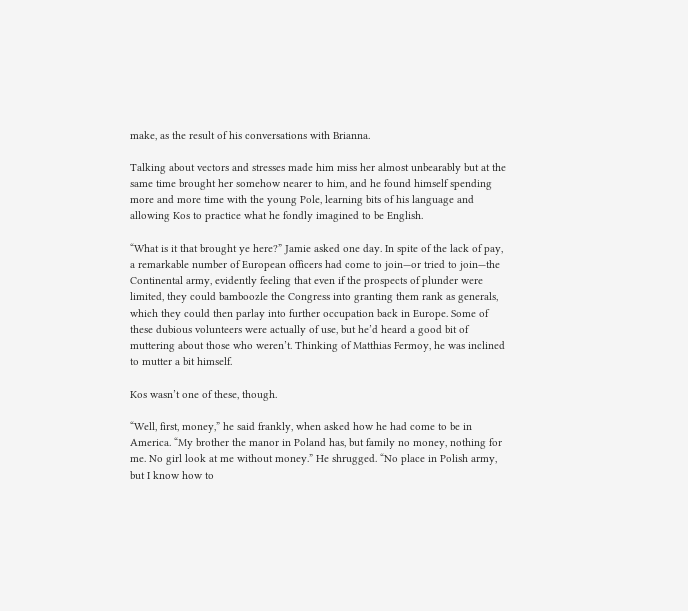make, as the result of his conversations with Brianna.

Talking about vectors and stresses made him miss her almost unbearably but at the same time brought her somehow nearer to him, and he found himself spending more and more time with the young Pole, learning bits of his language and allowing Kos to practice what he fondly imagined to be English.

“What is it that brought ye here?” Jamie asked one day. In spite of the lack of pay, a remarkable number of European officers had come to join—or tried to join—the Continental army, evidently feeling that even if the prospects of plunder were limited, they could bamboozle the Congress into granting them rank as generals, which they could then parlay into further occupation back in Europe. Some of these dubious volunteers were actually of use, but he’d heard a good bit of muttering about those who weren’t. Thinking of Matthias Fermoy, he was inclined to mutter a bit himself.

Kos wasn’t one of these, though.

“Well, first, money,” he said frankly, when asked how he had come to be in America. “My brother the manor in Poland has, but family no money, nothing for me. No girl look at me without money.” He shrugged. “No place in Polish army, but I know how to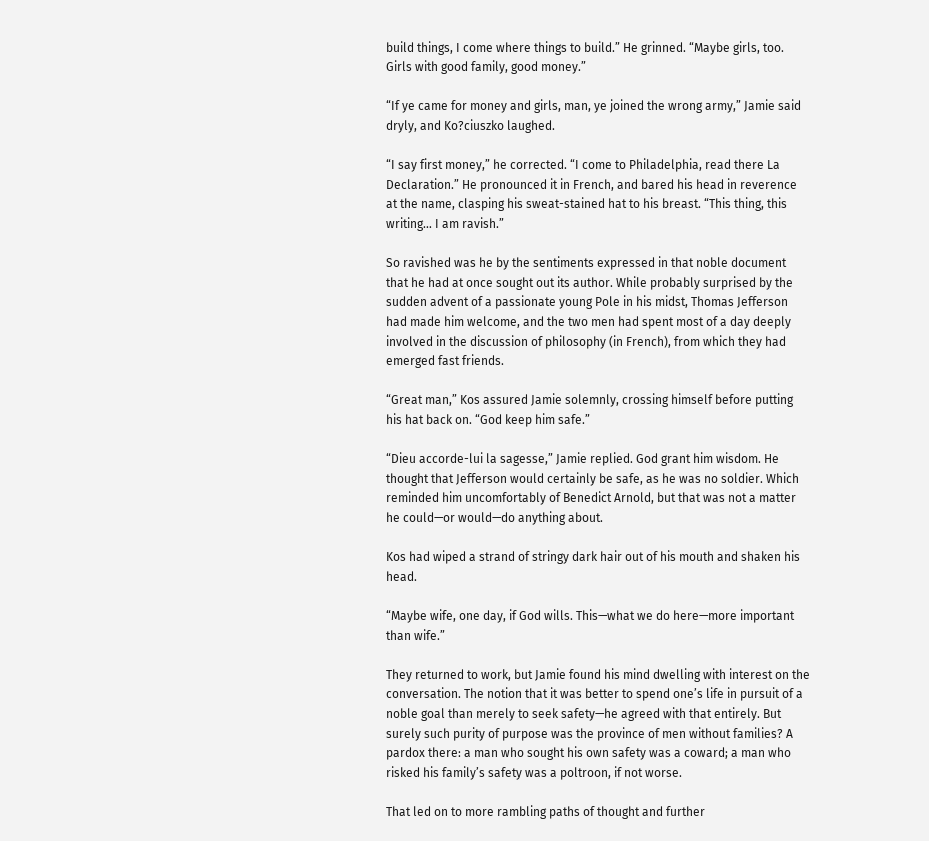build things, I come where things to build.” He grinned. “Maybe girls, too. Girls with good family, good money.”

“If ye came for money and girls, man, ye joined the wrong army,” Jamie said dryly, and Ko?ciuszko laughed.

“I say first money,” he corrected. “I come to Philadelphia, read there La Declaration.” He pronounced it in French, and bared his head in reverence at the name, clasping his sweat-stained hat to his breast. “This thing, this writing… I am ravish.”

So ravished was he by the sentiments expressed in that noble document that he had at once sought out its author. While probably surprised by the sudden advent of a passionate young Pole in his midst, Thomas Jefferson had made him welcome, and the two men had spent most of a day deeply involved in the discussion of philosophy (in French), from which they had emerged fast friends.

“Great man,” Kos assured Jamie solemnly, crossing himself before putting his hat back on. “God keep him safe.”

“Dieu accorde-lui la sagesse,” Jamie replied. God grant him wisdom. He thought that Jefferson would certainly be safe, as he was no soldier. Which reminded him uncomfortably of Benedict Arnold, but that was not a matter he could—or would—do anything about.

Kos had wiped a strand of stringy dark hair out of his mouth and shaken his head.

“Maybe wife, one day, if God wills. This—what we do here—more important than wife.”

They returned to work, but Jamie found his mind dwelling with interest on the conversation. The notion that it was better to spend one’s life in pursuit of a noble goal than merely to seek safety—he agreed with that entirely. But surely such purity of purpose was the province of men without families? A pardox there: a man who sought his own safety was a coward; a man who risked his family’s safety was a poltroon, if not worse.

That led on to more rambling paths of thought and further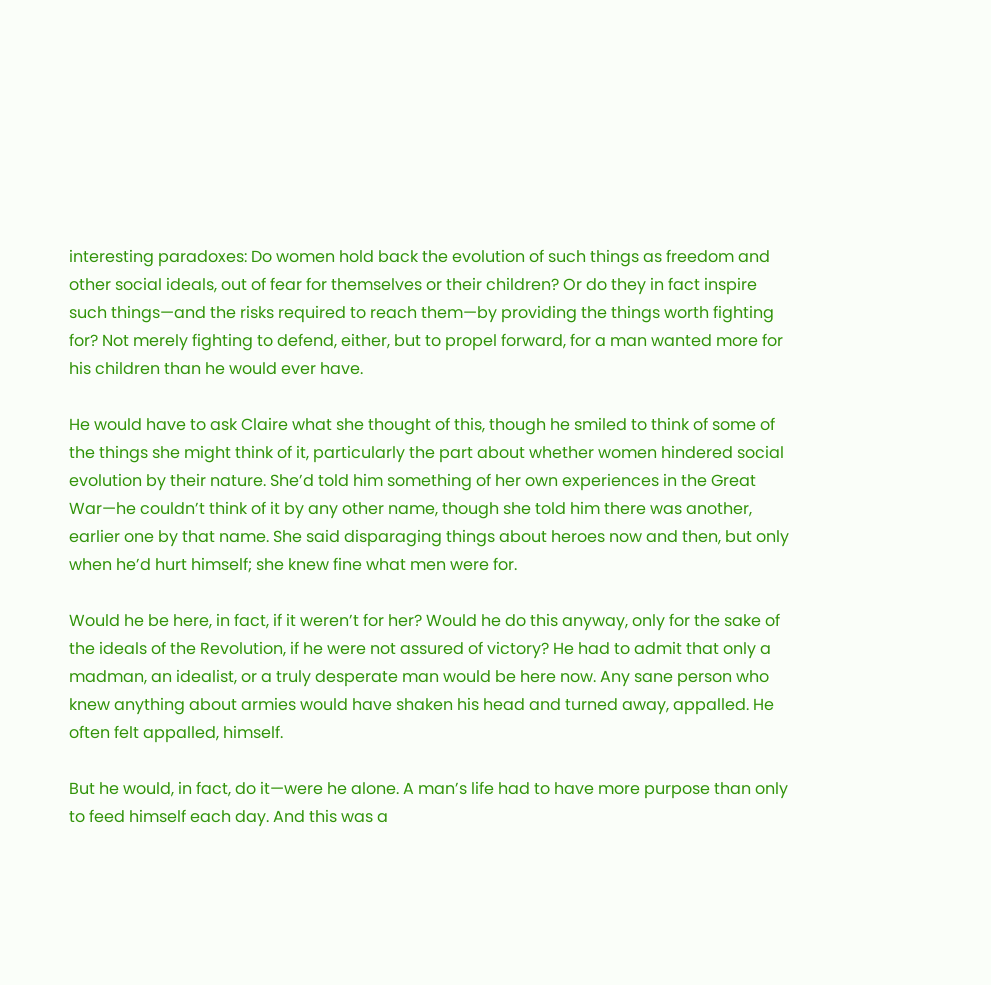interesting paradoxes: Do women hold back the evolution of such things as freedom and other social ideals, out of fear for themselves or their children? Or do they in fact inspire such things—and the risks required to reach them—by providing the things worth fighting for? Not merely fighting to defend, either, but to propel forward, for a man wanted more for his children than he would ever have.

He would have to ask Claire what she thought of this, though he smiled to think of some of the things she might think of it, particularly the part about whether women hindered social evolution by their nature. She’d told him something of her own experiences in the Great War—he couldn’t think of it by any other name, though she told him there was another, earlier one by that name. She said disparaging things about heroes now and then, but only when he’d hurt himself; she knew fine what men were for.

Would he be here, in fact, if it weren’t for her? Would he do this anyway, only for the sake of the ideals of the Revolution, if he were not assured of victory? He had to admit that only a madman, an idealist, or a truly desperate man would be here now. Any sane person who knew anything about armies would have shaken his head and turned away, appalled. He often felt appalled, himself.

But he would, in fact, do it—were he alone. A man’s life had to have more purpose than only to feed himself each day. And this was a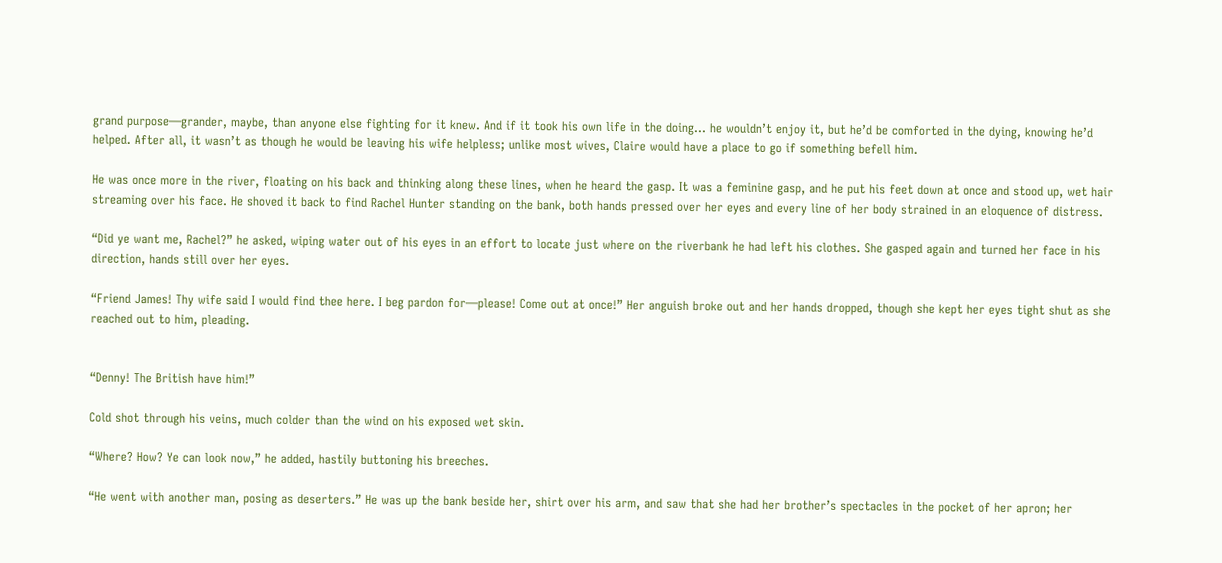grand purpose—grander, maybe, than anyone else fighting for it knew. And if it took his own life in the doing… he wouldn’t enjoy it, but he’d be comforted in the dying, knowing he’d helped. After all, it wasn’t as though he would be leaving his wife helpless; unlike most wives, Claire would have a place to go if something befell him.

He was once more in the river, floating on his back and thinking along these lines, when he heard the gasp. It was a feminine gasp, and he put his feet down at once and stood up, wet hair streaming over his face. He shoved it back to find Rachel Hunter standing on the bank, both hands pressed over her eyes and every line of her body strained in an eloquence of distress.

“Did ye want me, Rachel?” he asked, wiping water out of his eyes in an effort to locate just where on the riverbank he had left his clothes. She gasped again and turned her face in his direction, hands still over her eyes.

“Friend James! Thy wife said I would find thee here. I beg pardon for—please! Come out at once!” Her anguish broke out and her hands dropped, though she kept her eyes tight shut as she reached out to him, pleading.


“Denny! The British have him!”

Cold shot through his veins, much colder than the wind on his exposed wet skin.

“Where? How? Ye can look now,” he added, hastily buttoning his breeches.

“He went with another man, posing as deserters.” He was up the bank beside her, shirt over his arm, and saw that she had her brother’s spectacles in the pocket of her apron; her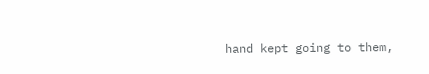hand kept going to them,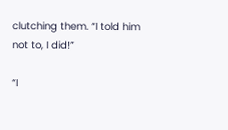clutching them. “I told him not to, I did!”

“I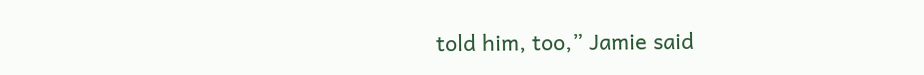told him, too,” Jamie said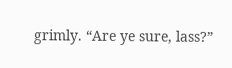grimly. “Are ye sure, lass?”